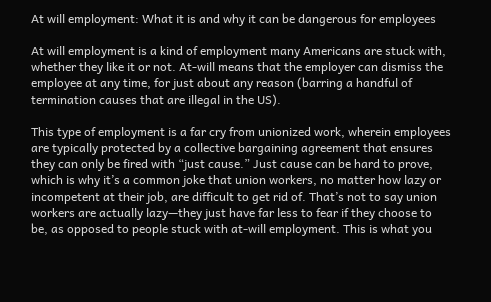At will employment: What it is and why it can be dangerous for employees

At will employment is a kind of employment many Americans are stuck with, whether they like it or not. At-will means that the employer can dismiss the employee at any time, for just about any reason (barring a handful of termination causes that are illegal in the US).

This type of employment is a far cry from unionized work, wherein employees are typically protected by a collective bargaining agreement that ensures they can only be fired with “just cause.” Just cause can be hard to prove, which is why it’s a common joke that union workers, no matter how lazy or incompetent at their job, are difficult to get rid of. That’s not to say union workers are actually lazy—they just have far less to fear if they choose to be, as opposed to people stuck with at-will employment. This is what you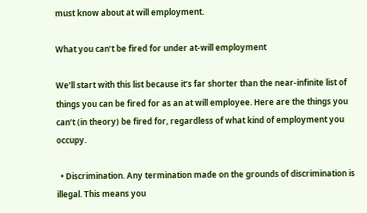must know about at will employment.

What you can’t be fired for under at-will employment

We’ll start with this list because it’s far shorter than the near-infinite list of things you can be fired for as an at will employee. Here are the things you can’t (in theory) be fired for, regardless of what kind of employment you occupy.

  • Discrimination. Any termination made on the grounds of discrimination is illegal. This means you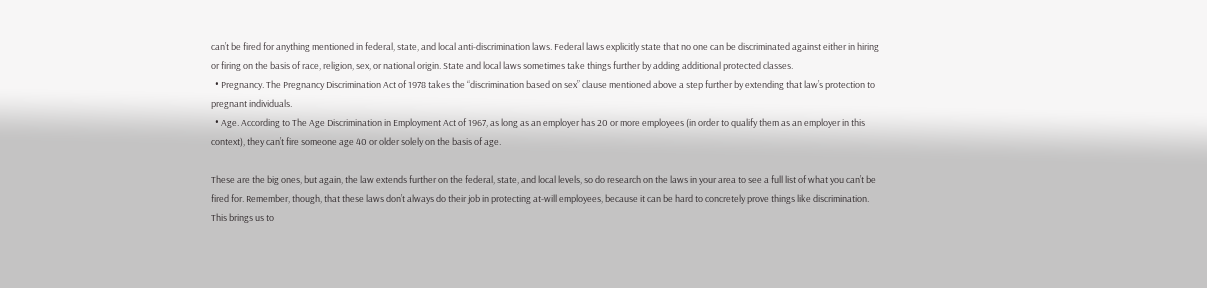can’t be fired for anything mentioned in federal, state, and local anti-discrimination laws. Federal laws explicitly state that no one can be discriminated against either in hiring or firing on the basis of race, religion, sex, or national origin. State and local laws sometimes take things further by adding additional protected classes.
  • Pregnancy. The Pregnancy Discrimination Act of 1978 takes the “discrimination based on sex” clause mentioned above a step further by extending that law’s protection to pregnant individuals.
  • Age. According to The Age Discrimination in Employment Act of 1967, as long as an employer has 20 or more employees (in order to qualify them as an employer in this context), they can’t fire someone age 40 or older solely on the basis of age.

These are the big ones, but again, the law extends further on the federal, state, and local levels, so do research on the laws in your area to see a full list of what you can’t be fired for. Remember, though, that these laws don’t always do their job in protecting at-will employees, because it can be hard to concretely prove things like discrimination. This brings us to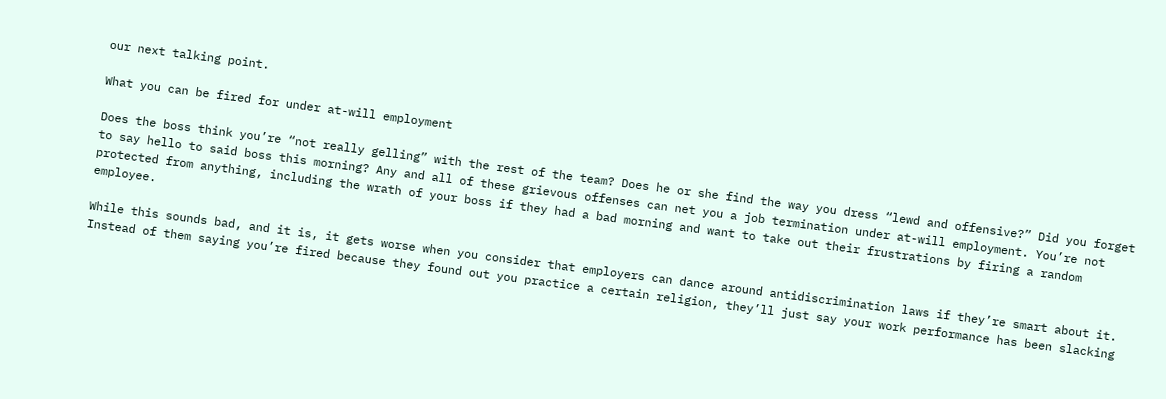our next talking point.

What you can be fired for under at-will employment

Does the boss think you’re “not really gelling” with the rest of the team? Does he or she find the way you dress “lewd and offensive?” Did you forget to say hello to said boss this morning? Any and all of these grievous offenses can net you a job termination under at-will employment. You’re not protected from anything, including the wrath of your boss if they had a bad morning and want to take out their frustrations by firing a random employee.

While this sounds bad, and it is, it gets worse when you consider that employers can dance around antidiscrimination laws if they’re smart about it. Instead of them saying you’re fired because they found out you practice a certain religion, they’ll just say your work performance has been slacking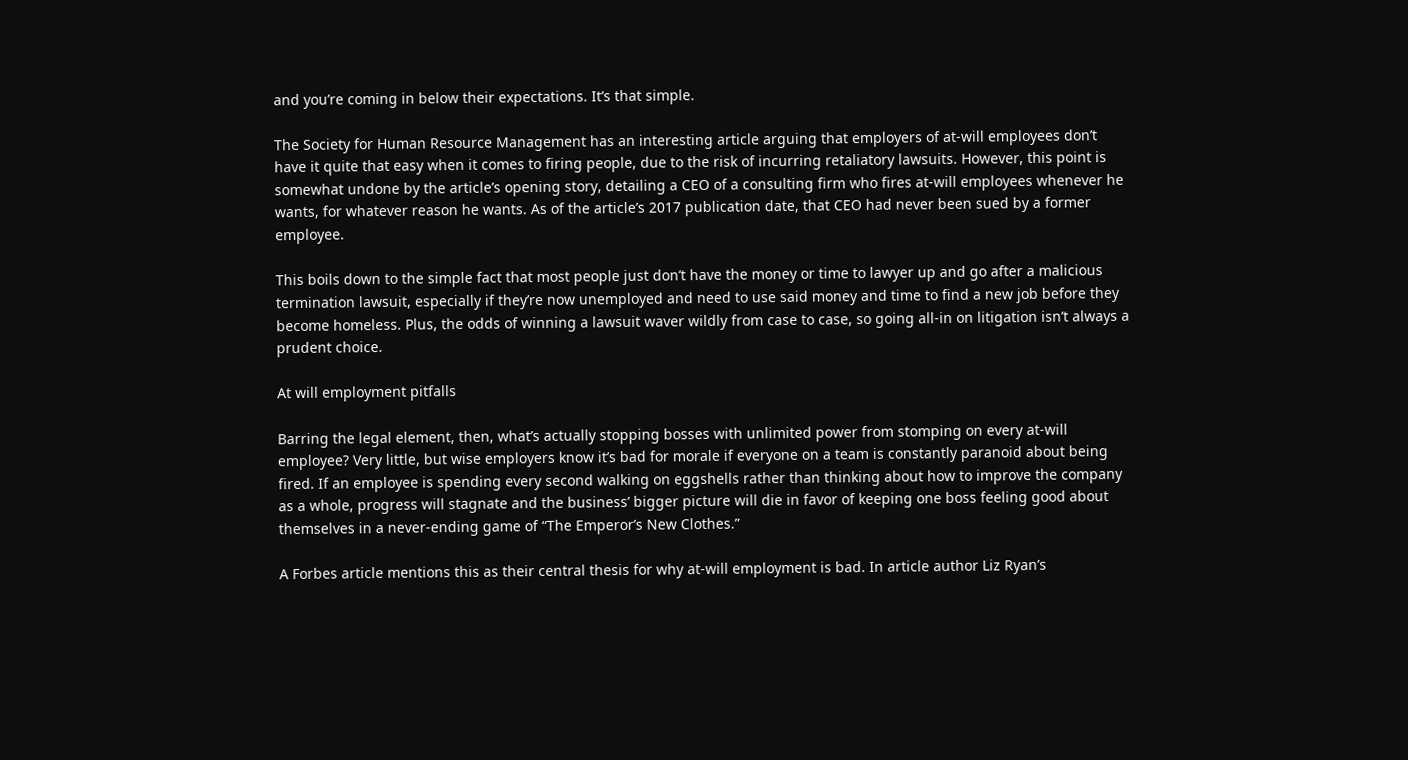and you’re coming in below their expectations. It’s that simple.

The Society for Human Resource Management has an interesting article arguing that employers of at-will employees don’t have it quite that easy when it comes to firing people, due to the risk of incurring retaliatory lawsuits. However, this point is somewhat undone by the article’s opening story, detailing a CEO of a consulting firm who fires at-will employees whenever he wants, for whatever reason he wants. As of the article’s 2017 publication date, that CEO had never been sued by a former employee.

This boils down to the simple fact that most people just don’t have the money or time to lawyer up and go after a malicious termination lawsuit, especially if they’re now unemployed and need to use said money and time to find a new job before they become homeless. Plus, the odds of winning a lawsuit waver wildly from case to case, so going all-in on litigation isn’t always a prudent choice.

At will employment pitfalls

Barring the legal element, then, what’s actually stopping bosses with unlimited power from stomping on every at-will employee? Very little, but wise employers know it’s bad for morale if everyone on a team is constantly paranoid about being fired. If an employee is spending every second walking on eggshells rather than thinking about how to improve the company as a whole, progress will stagnate and the business’ bigger picture will die in favor of keeping one boss feeling good about themselves in a never-ending game of “The Emperor’s New Clothes.”

A Forbes article mentions this as their central thesis for why at-will employment is bad. In article author Liz Ryan’s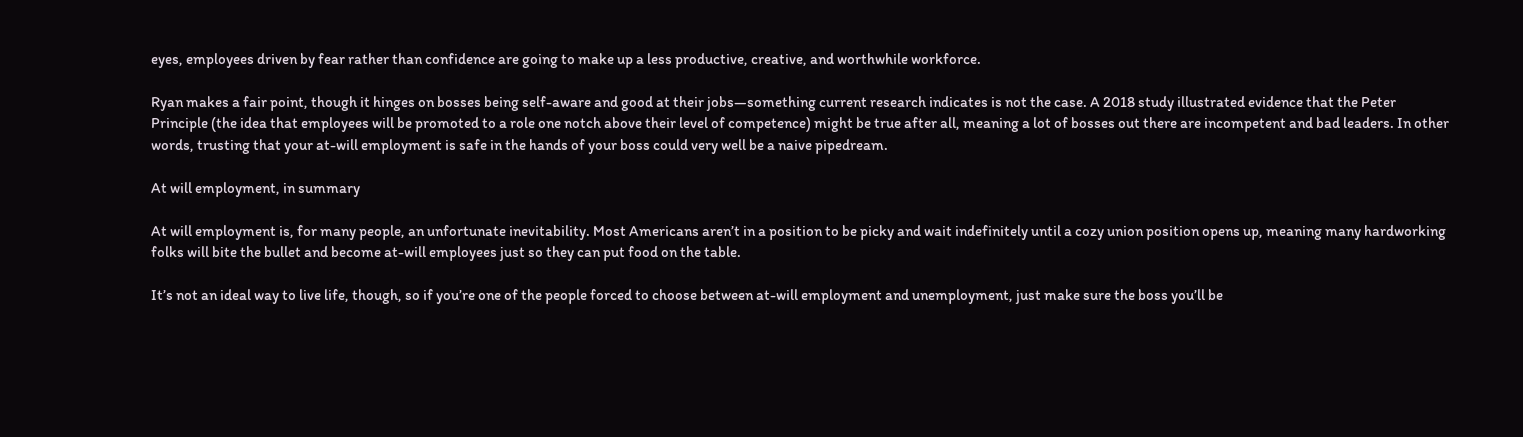eyes, employees driven by fear rather than confidence are going to make up a less productive, creative, and worthwhile workforce.

Ryan makes a fair point, though it hinges on bosses being self-aware and good at their jobs—something current research indicates is not the case. A 2018 study illustrated evidence that the Peter Principle (the idea that employees will be promoted to a role one notch above their level of competence) might be true after all, meaning a lot of bosses out there are incompetent and bad leaders. In other words, trusting that your at-will employment is safe in the hands of your boss could very well be a naive pipedream.

At will employment, in summary

At will employment is, for many people, an unfortunate inevitability. Most Americans aren’t in a position to be picky and wait indefinitely until a cozy union position opens up, meaning many hardworking folks will bite the bullet and become at-will employees just so they can put food on the table.

It’s not an ideal way to live life, though, so if you’re one of the people forced to choose between at-will employment and unemployment, just make sure the boss you’ll be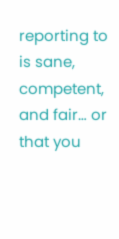reporting to is sane, competent, and fair… or that you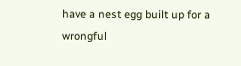have a nest egg built up for a wrongful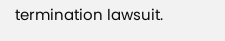termination lawsuit.